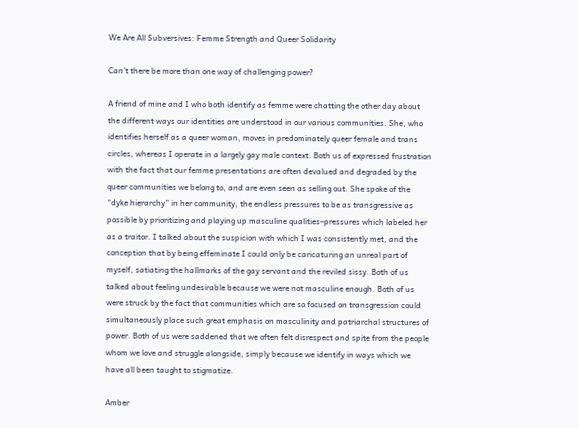We Are All Subversives: Femme Strength and Queer Solidarity

Can’t there be more than one way of challenging power?

A friend of mine and I who both identify as femme were chatting the other day about the different ways our identities are understood in our various communities. She, who identifies herself as a queer woman, moves in predominately queer female and trans circles, whereas I operate in a largely gay male context. Both us of expressed frustration with the fact that our femme presentations are often devalued and degraded by the queer communities we belong to, and are even seen as selling out. She spoke of the “dyke hierarchy” in her community, the endless pressures to be as transgressive as possible by prioritizing and playing up masculine qualities–pressures which labeled her as a traitor. I talked about the suspicion with which I was consistently met, and the conception that by being effeminate I could only be caricaturing an unreal part of myself, satiating the hallmarks of the gay servant and the reviled sissy. Both of us talked about feeling undesirable because we were not masculine enough. Both of us were struck by the fact that communities which are so focused on transgression could simultaneously place such great emphasis on masculinity and patriarchal structures of power. Both of us were saddened that we often felt disrespect and spite from the people whom we love and struggle alongside, simply because we identify in ways which we have all been taught to stigmatize.

Amber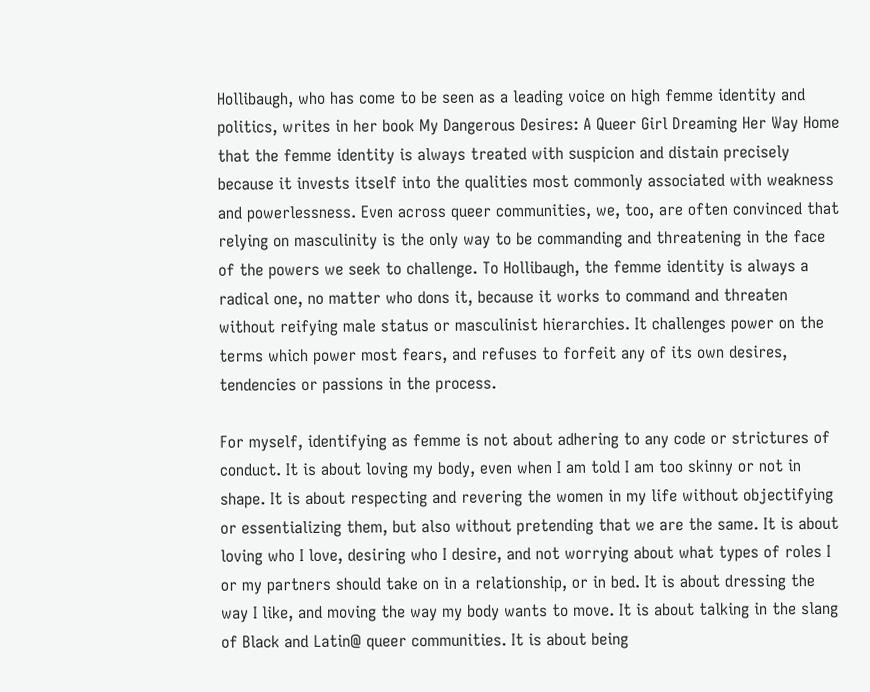Hollibaugh, who has come to be seen as a leading voice on high femme identity and politics, writes in her book My Dangerous Desires: A Queer Girl Dreaming Her Way Home that the femme identity is always treated with suspicion and distain precisely because it invests itself into the qualities most commonly associated with weakness and powerlessness. Even across queer communities, we, too, are often convinced that relying on masculinity is the only way to be commanding and threatening in the face of the powers we seek to challenge. To Hollibaugh, the femme identity is always a radical one, no matter who dons it, because it works to command and threaten without reifying male status or masculinist hierarchies. It challenges power on the terms which power most fears, and refuses to forfeit any of its own desires, tendencies or passions in the process.

For myself, identifying as femme is not about adhering to any code or strictures of conduct. It is about loving my body, even when I am told I am too skinny or not in shape. It is about respecting and revering the women in my life without objectifying or essentializing them, but also without pretending that we are the same. It is about loving who I love, desiring who I desire, and not worrying about what types of roles I or my partners should take on in a relationship, or in bed. It is about dressing the way I like, and moving the way my body wants to move. It is about talking in the slang of Black and Latin@ queer communities. It is about being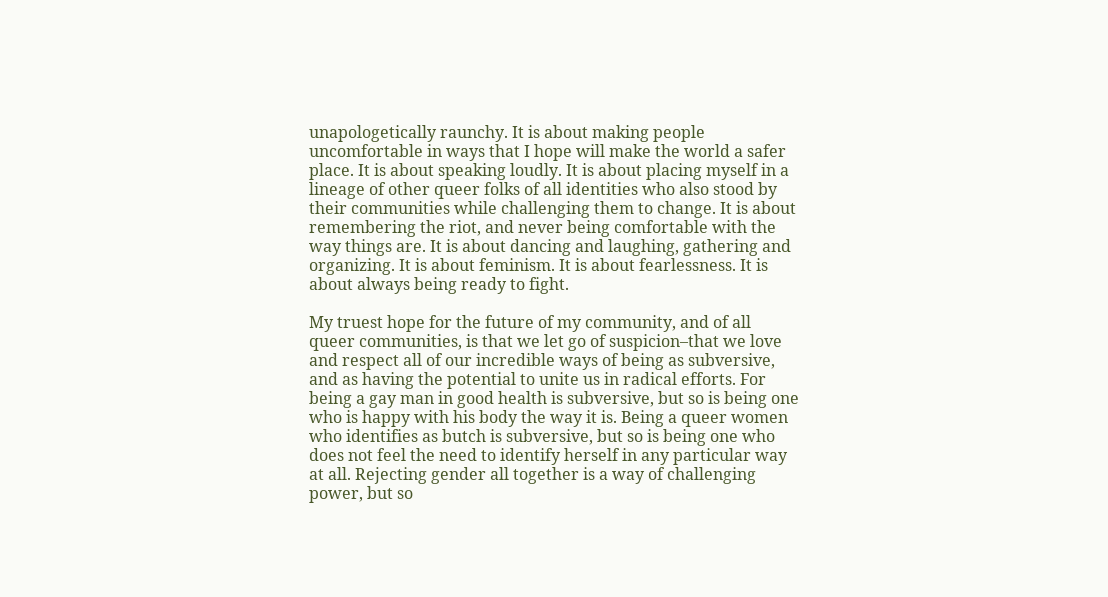unapologetically raunchy. It is about making people uncomfortable in ways that I hope will make the world a safer place. It is about speaking loudly. It is about placing myself in a lineage of other queer folks of all identities who also stood by their communities while challenging them to change. It is about remembering the riot, and never being comfortable with the way things are. It is about dancing and laughing, gathering and organizing. It is about feminism. It is about fearlessness. It is about always being ready to fight.

My truest hope for the future of my community, and of all queer communities, is that we let go of suspicion–that we love and respect all of our incredible ways of being as subversive, and as having the potential to unite us in radical efforts. For being a gay man in good health is subversive, but so is being one who is happy with his body the way it is. Being a queer women who identifies as butch is subversive, but so is being one who does not feel the need to identify herself in any particular way at all. Rejecting gender all together is a way of challenging power, but so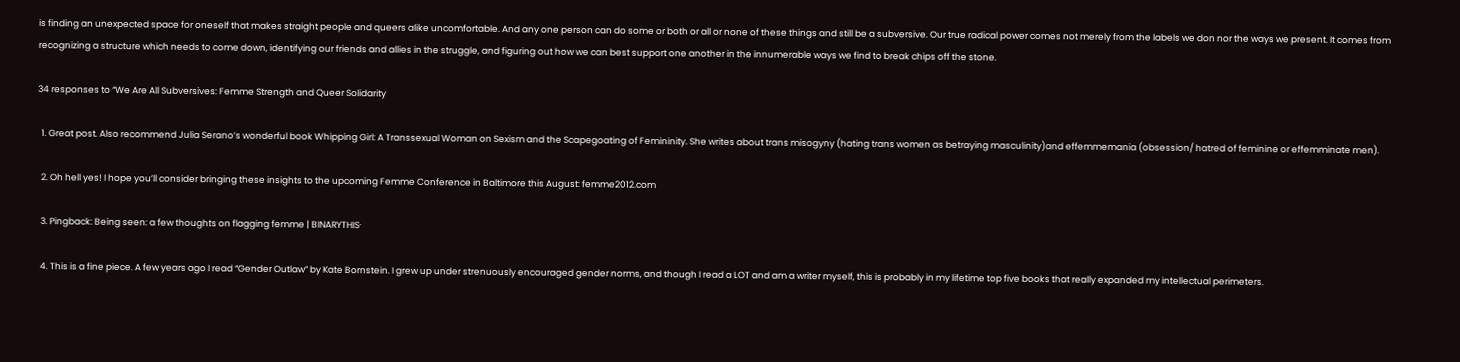is finding an unexpected space for oneself that makes straight people and queers alike uncomfortable. And any one person can do some or both or all or none of these things and still be a subversive. Our true radical power comes not merely from the labels we don nor the ways we present. It comes from recognizing a structure which needs to come down, identifying our friends and allies in the struggle, and figuring out how we can best support one another in the innumerable ways we find to break chips off the stone.

34 responses to “We Are All Subversives: Femme Strength and Queer Solidarity

  1. Great post. Also recommend Julia Serano’s wonderful book Whipping Girl: A Transsexual Woman on Sexism and the Scapegoating of Femininity. She writes about trans misogyny (hating trans women as betraying masculinity)and effemmemania (obsession/ hatred of feminine or effemminate men).

  2. Oh hell yes! I hope you’ll consider bringing these insights to the upcoming Femme Conference in Baltimore this August: femme2012.com

  3. Pingback: Being seen: a few thoughts on flagging femme | BINARYTHIS·

  4. This is a fine piece. A few years ago I read “Gender Outlaw” by Kate Bornstein. I grew up under strenuously encouraged gender norms, and though I read a LOT and am a writer myself, this is probably in my lifetime top five books that really expanded my intellectual perimeters.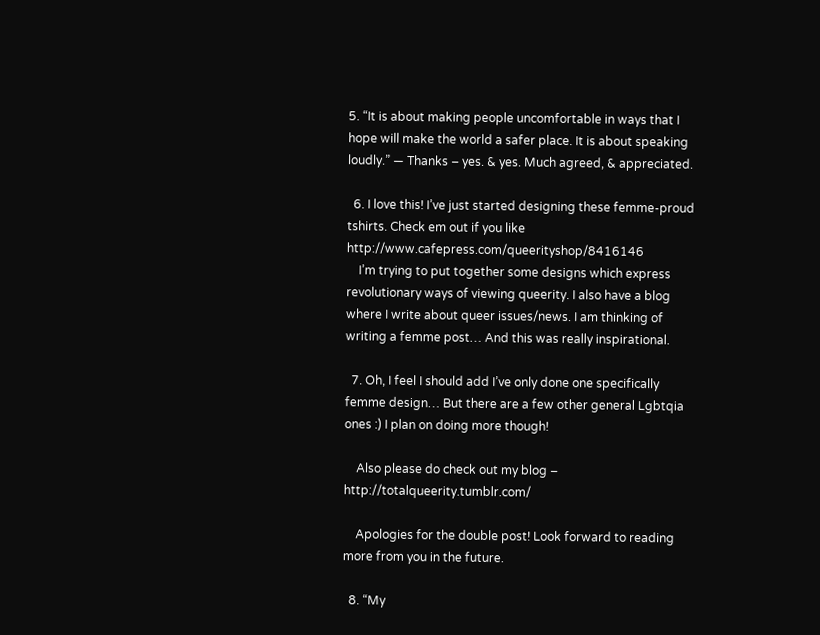5. “It is about making people uncomfortable in ways that I hope will make the world a safer place. It is about speaking loudly.” — Thanks – yes. & yes. Much agreed, & appreciated.

  6. I love this! I’ve just started designing these femme-proud tshirts. Check em out if you like http://www.cafepress.com/queerityshop/8416146
    I’m trying to put together some designs which express revolutionary ways of viewing queerity. I also have a blog where I write about queer issues/news. I am thinking of writing a femme post… And this was really inspirational.

  7. Oh, I feel I should add I’ve only done one specifically femme design… But there are a few other general Lgbtqia ones :) I plan on doing more though!

    Also please do check out my blog – http://totalqueerity.tumblr.com/

    Apologies for the double post! Look forward to reading more from you in the future.

  8. “My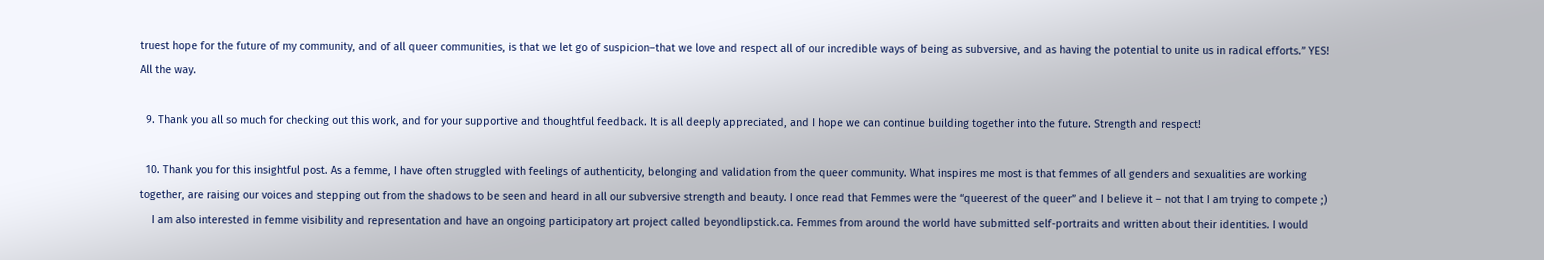truest hope for the future of my community, and of all queer communities, is that we let go of suspicion–that we love and respect all of our incredible ways of being as subversive, and as having the potential to unite us in radical efforts.” YES! All the way.

  9. Thank you all so much for checking out this work, and for your supportive and thoughtful feedback. It is all deeply appreciated, and I hope we can continue building together into the future. Strength and respect!

  10. Thank you for this insightful post. As a femme, I have often struggled with feelings of authenticity, belonging and validation from the queer community. What inspires me most is that femmes of all genders and sexualities are working together, are raising our voices and stepping out from the shadows to be seen and heard in all our subversive strength and beauty. I once read that Femmes were the “queerest of the queer” and I believe it – not that I am trying to compete ;)
    I am also interested in femme visibility and representation and have an ongoing participatory art project called beyondlipstick.ca. Femmes from around the world have submitted self-portraits and written about their identities. I would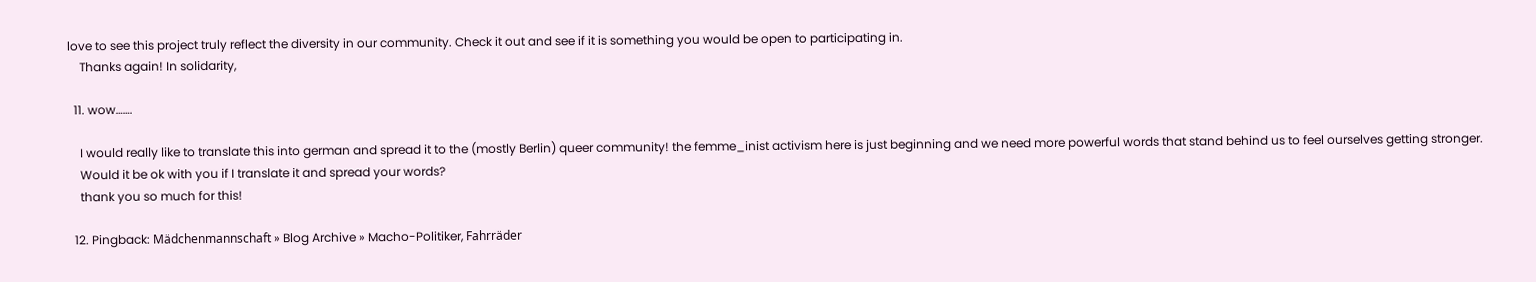love to see this project truly reflect the diversity in our community. Check it out and see if it is something you would be open to participating in.
    Thanks again! In solidarity,

  11. wow…….

    I would really like to translate this into german and spread it to the (mostly Berlin) queer community! the femme_inist activism here is just beginning and we need more powerful words that stand behind us to feel ourselves getting stronger.
    Would it be ok with you if I translate it and spread your words?
    thank you so much for this!

  12. Pingback: Mädchenmannschaft » Blog Archive » Macho-Politiker, Fahrräder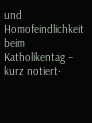und Homofeindlichkeit beim Katholikentag – kurz notiert·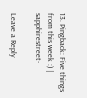13. Pingback: Five things from this week :) | sapphirestreet·

Leave a Reply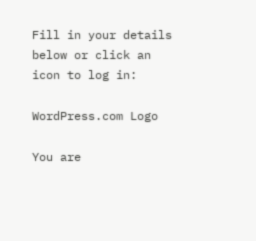Fill in your details below or click an icon to log in:

WordPress.com Logo

You are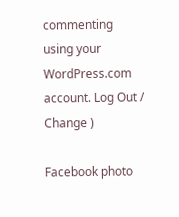commenting using your WordPress.com account. Log Out /  Change )

Facebook photo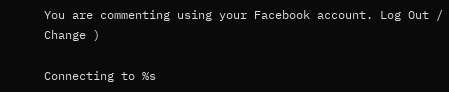You are commenting using your Facebook account. Log Out /  Change )

Connecting to %s